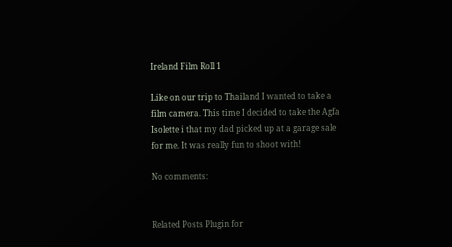Ireland Film Roll 1

Like on our trip to Thailand I wanted to take a film camera. This time I decided to take the Agfa Isolette i that my dad picked up at a garage sale for me. It was really fun to shoot with!

No comments:


Related Posts Plugin for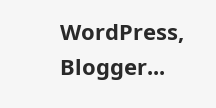WordPress, Blogger...